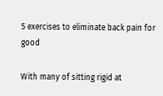5 exercises to eliminate back pain for good

With many of sitting rigid at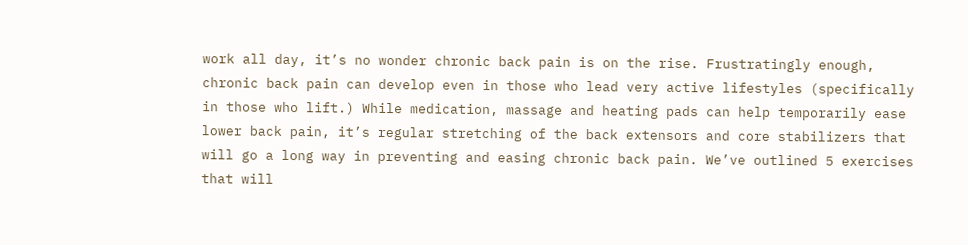work all day, it’s no wonder chronic back pain is on the rise. Frustratingly enough, chronic back pain can develop even in those who lead very active lifestyles (specifically in those who lift.) While medication, massage and heating pads can help temporarily ease lower back pain, it’s regular stretching of the back extensors and core stabilizers that will go a long way in preventing and easing chronic back pain. We’ve outlined 5 exercises that will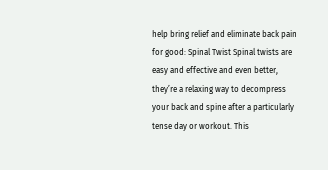help bring relief and eliminate back pain for good: Spinal Twist Spinal twists are easy and effective and even better, they’re a relaxing way to decompress your back and spine after a particularly tense day or workout. This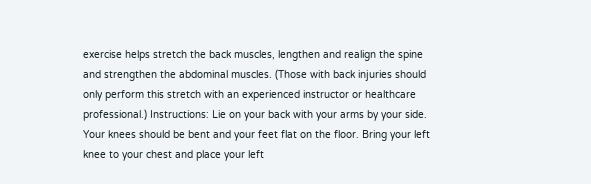exercise helps stretch the back muscles, lengthen and realign the spine and strengthen the abdominal muscles. (Those with back injuries should only perform this stretch with an experienced instructor or healthcare professional.) Instructions: Lie on your back with your arms by your side. Your knees should be bent and your feet flat on the floor. Bring your left knee to your chest and place your left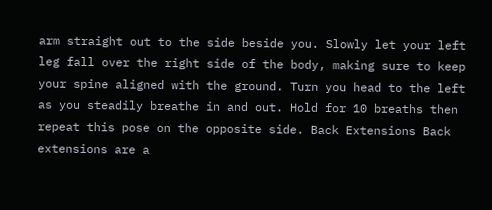arm straight out to the side beside you. Slowly let your left leg fall over the right side of the body, making sure to keep your spine aligned with the ground. Turn you head to the left as you steadily breathe in and out. Hold for 10 breaths then repeat this pose on the opposite side. Back Extensions Back extensions are a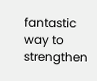fantastic way to strengthen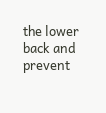the lower back and prevent